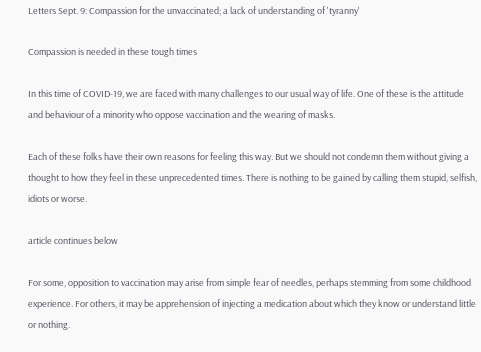Letters Sept. 9: Compassion for the unvaccinated; a lack of understanding of 'tyranny'

Compassion is needed in these tough times

In this time of COVID-19, we are faced with many challenges to our usual way of life. One of these is the attitude and behaviour of a minority who oppose vaccination and the wearing of masks.

Each of these folks have their own reasons for feeling this way. But we should not condemn them without giving a thought to how they feel in these unprecedented times. There is nothing to be gained by calling them stupid, selfish, idiots or worse.

article continues below

For some, opposition to vaccination may arise from simple fear of needles, perhaps stemming from some childhood experience. For others, it may be apprehension of injecting a medication about which they know or understand little or nothing.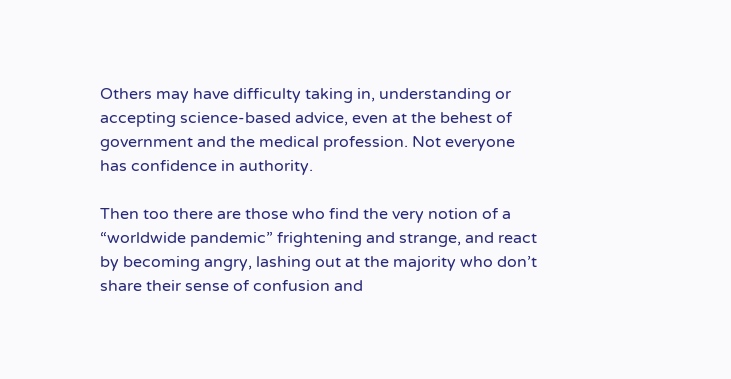Others may have difficulty taking in, understanding or accepting science-based advice, even at the behest of government and the medical profession. Not everyone has confidence in authority.

Then too there are those who find the very notion of a “worldwide pandemic” frightening and strange, and react by becoming angry, lashing out at the majority who don’t share their sense of confusion and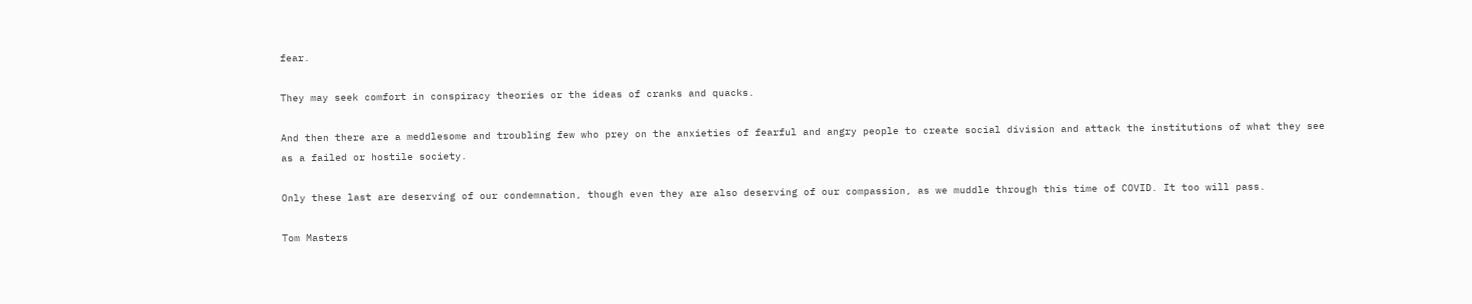fear.

They may seek comfort in conspiracy theories or the ideas of cranks and quacks.

And then there are a meddlesome and troubling few who prey on the anxieties of fearful and angry people to create social division and attack the institutions of what they see as a failed or hostile society.

Only these last are deserving of our condemnation, though even they are also deserving of our compassion, as we muddle through this time of COVID. It too will pass.

Tom Masters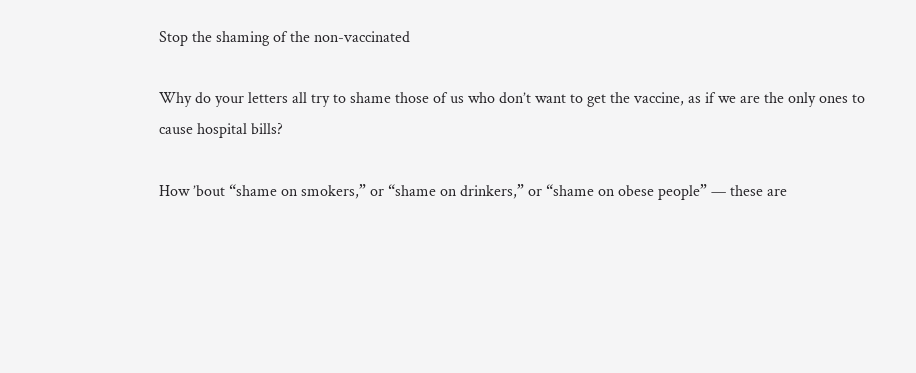Stop the shaming of the non-vaccinated

Why do your letters all try to shame those of us who don’t want to get the vaccine, as if we are the only ones to cause hospital bills?

How ’bout “shame on smokers,” or “shame on drinkers,” or “shame on obese people” — these are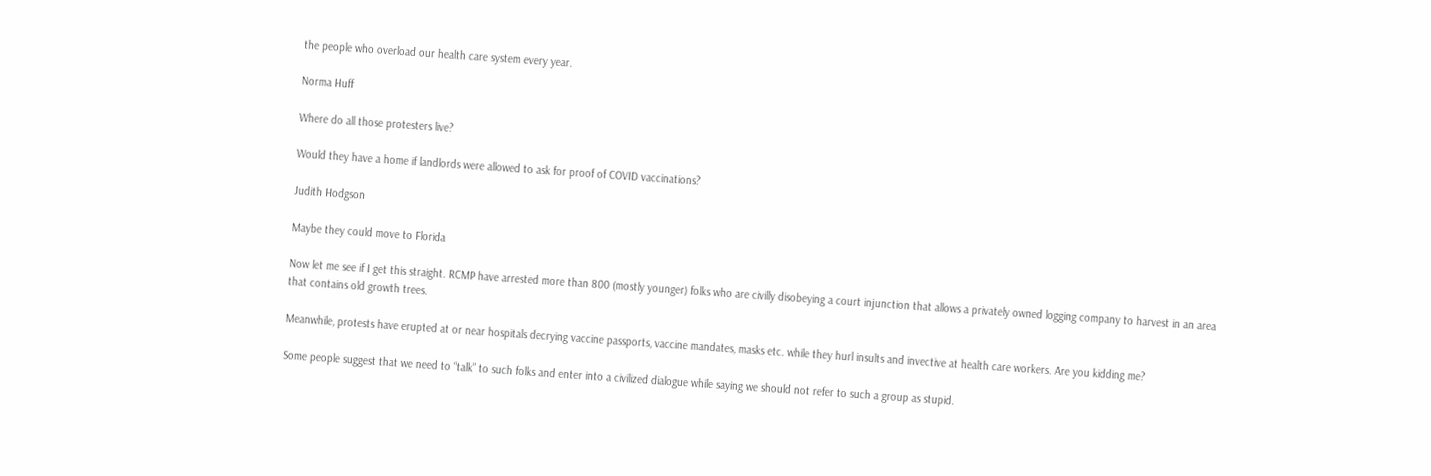the people who overload our health care system every year.

Norma Huff

Where do all those protesters live?

Would they have a home if landlords were allowed to ask for proof of COVID vaccinations?

Judith Hodgson

Maybe they could move to Florida

Now let me see if I get this straight. RCMP have arrested more than 800 (mostly younger) folks who are civilly disobeying a court injunction that allows a privately owned logging company to harvest in an area that contains old growth trees.

Meanwhile, protests have erupted at or near hospitals decrying vaccine passports, vaccine mandates, masks etc. while they hurl insults and invective at health care workers. Are you kidding me?

Some people suggest that we need to “talk” to such folks and enter into a civilized dialogue while saying we should not refer to such a group as stupid.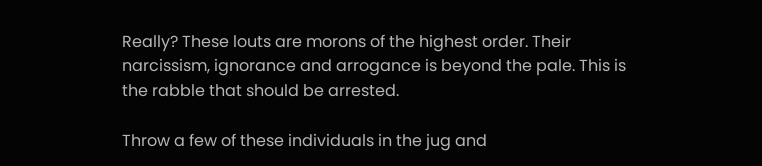Really? These louts are morons of the highest order. Their narcissism, ignorance and arrogance is beyond the pale. This is the rabble that should be arrested.

Throw a few of these individuals in the jug and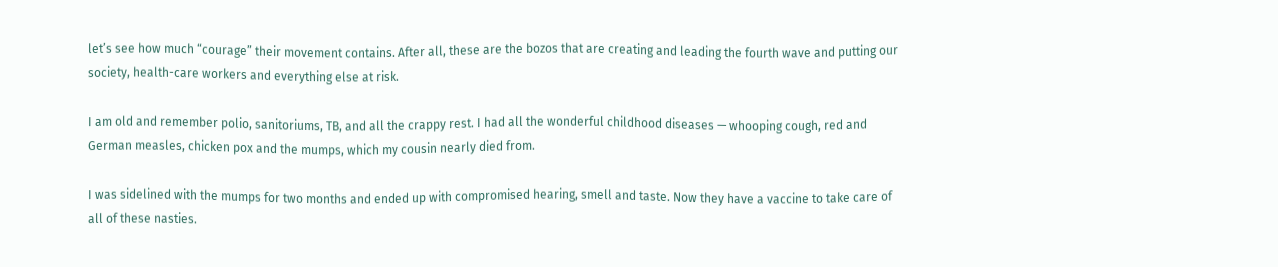let’s see how much “courage” their movement contains. After all, these are the bozos that are creating and leading the fourth wave and putting our society, health-care workers and everything else at risk.

I am old and remember polio, sanitoriums, TB, and all the crappy rest. I had all the wonderful childhood diseases — whooping cough, red and German measles, chicken pox and the mumps, which my cousin nearly died from.

I was sidelined with the mumps for two months and ended up with compromised hearing, smell and taste. Now they have a vaccine to take care of all of these nasties.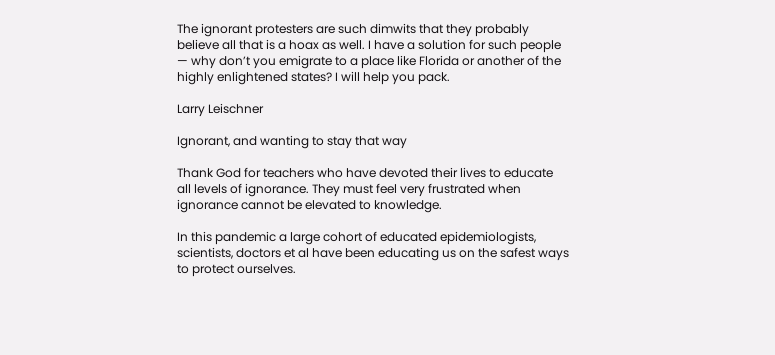The ignorant protesters are such dimwits that they probably believe all that is a hoax as well. I have a solution for such people — why don’t you emigrate to a place like Florida or another of the highly enlightened states? I will help you pack.

Larry Leischner

Ignorant, and wanting to stay that way

Thank God for teachers who have devoted their lives to educate all levels of ignorance. They must feel very frustrated when ignorance cannot be elevated to knowledge.

In this pandemic a large cohort of educated epidemiologists, scientists, doctors et al have been educating us on the safest ways to protect ourselves.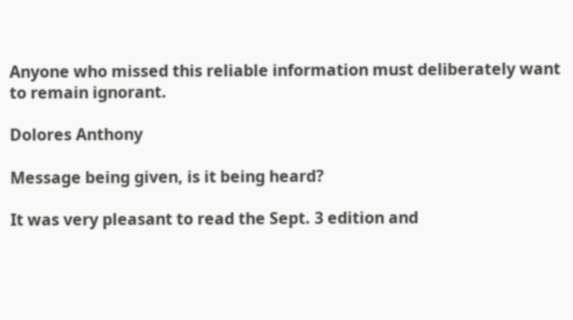Anyone who missed this reliable information must deliberately want to remain ignorant.

Dolores Anthony

Message being given, is it being heard?

It was very pleasant to read the Sept. 3 edition and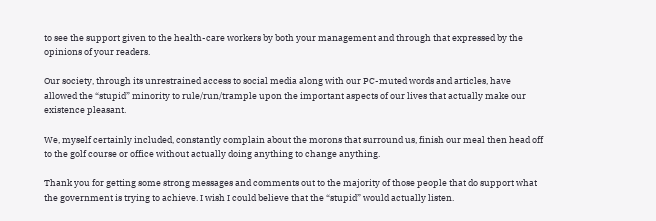to see the support given to the health-care workers by both your management and through that expressed by the opinions of your readers.

Our society, through its unrestrained access to social media along with our PC-muted words and articles, have allowed the “stupid” minority to rule/run/trample upon the important aspects of our lives that actually make our existence pleasant.

We, myself certainly included, constantly complain about the morons that surround us, finish our meal then head off to the golf course or office without actually doing anything to change anything.

Thank you for getting some strong messages and comments out to the majority of those people that do support what the government is trying to achieve. I wish I could believe that the “stupid” would actually listen.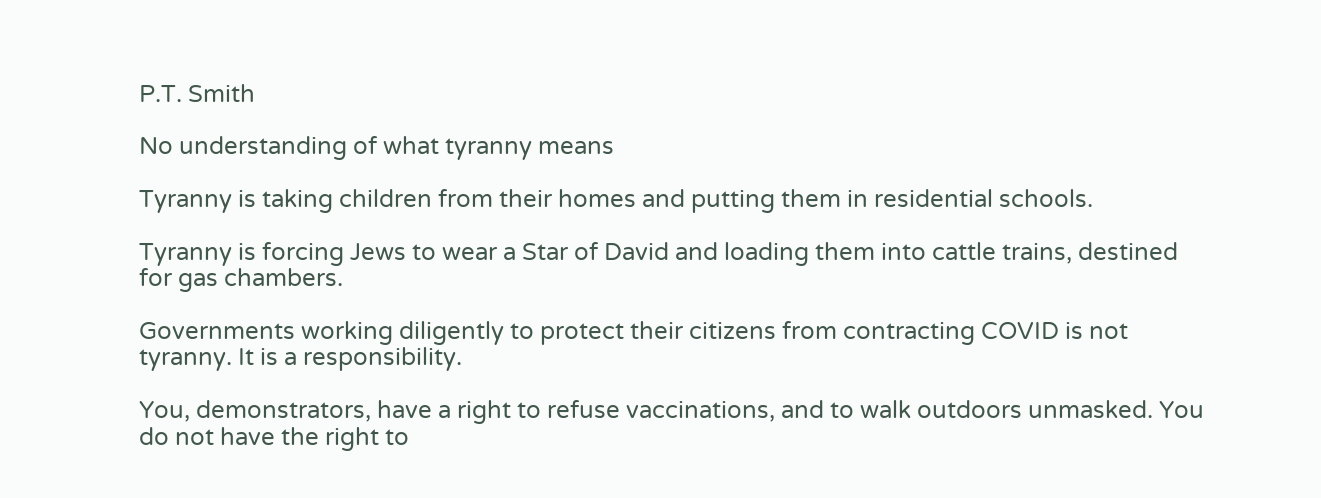P.T. Smith

No understanding of what tyranny means

Tyranny is taking children from their homes and putting them in residential schools.

Tyranny is forcing Jews to wear a Star of David and loading them into cattle trains, destined for gas chambers.

Governments working diligently to protect their citizens from contracting COVID is not tyranny. It is a responsibility.

You, demonstrators, have a right to refuse vaccinations, and to walk outdoors unmasked. You do not have the right to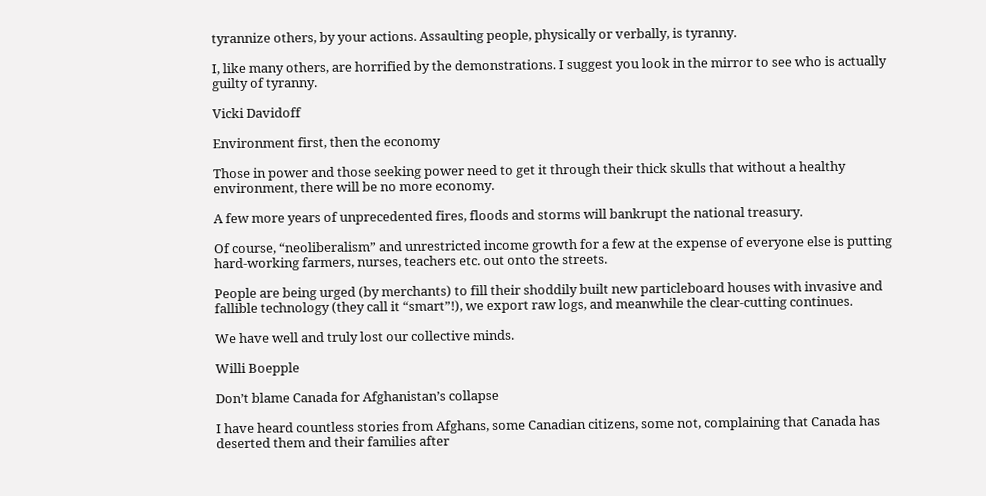tyrannize others, by your actions. Assaulting people, physically or verbally, is tyranny.

I, like many others, are horrified by the demonstrations. I suggest you look in the mirror to see who is actually guilty of tyranny.

Vicki Davidoff

Environment first, then the economy

Those in power and those seeking power need to get it through their thick skulls that without a healthy environment, there will be no more economy.

A few more years of unprecedented fires, floods and storms will bankrupt the national treasury.

Of course, “neoliberalism” and unrestricted income growth for a few at the expense of everyone else is putting hard-working farmers, nurses, teachers etc. out onto the streets.

People are being urged (by merchants) to fill their shoddily built new particleboard houses with invasive and fallible technology (they call it “smart”!), we export raw logs, and meanwhile the clear-cutting continues.

We have well and truly lost our collective minds.

Willi Boepple

Don’t blame Canada for Afghanistan’s collapse

I have heard countless stories from Afghans, some Canadian citizens, some not, complaining that Canada has deserted them and their families after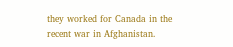they worked for Canada in the recent war in Afghanistan.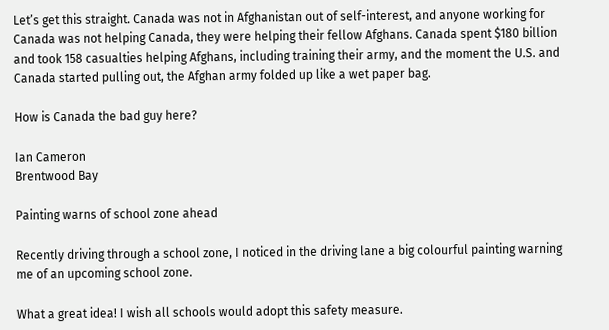Let’s get this straight. Canada was not in Afghanistan out of self-interest, and anyone working for Canada was not helping Canada, they were helping their fellow Afghans. Canada spent $180 billion and took 158 casualties helping Afghans, including training their army, and the moment the U.S. and Canada started pulling out, the Afghan army folded up like a wet paper bag.

How is Canada the bad guy here?

Ian Cameron
Brentwood Bay

Painting warns of school zone ahead

Recently driving through a school zone, I noticed in the driving lane a big colourful painting warning me of an upcoming school zone.

What a great idea! I wish all schools would adopt this safety measure.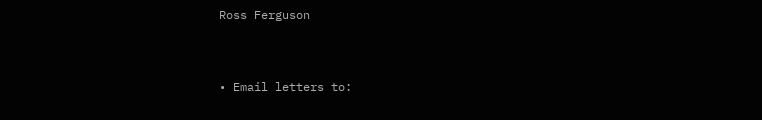Ross Ferguson


• Email letters to: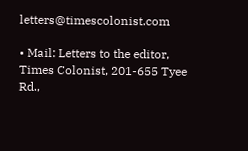letters@timescolonist.com

• Mail: Letters to the editor, Times Colonist, 201-655 Tyee Rd.,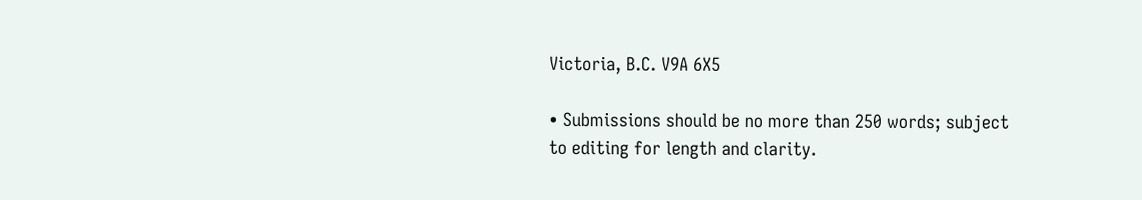Victoria, B.C. V9A 6X5

• Submissions should be no more than 250 words; subject to editing for length and clarity.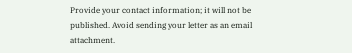Provide your contact information; it will not be published. Avoid sending your letter as an email attachment.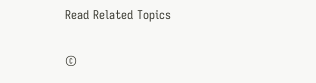Read Related Topics

©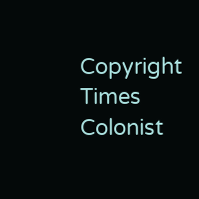Copyright Times Colonist